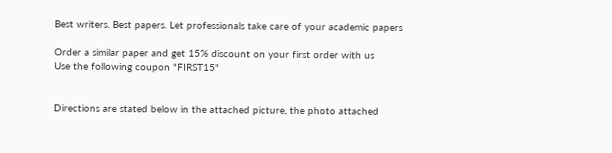Best writers. Best papers. Let professionals take care of your academic papers

Order a similar paper and get 15% discount on your first order with us
Use the following coupon "FIRST15"


Directions are stated below in the attached picture, the photo attached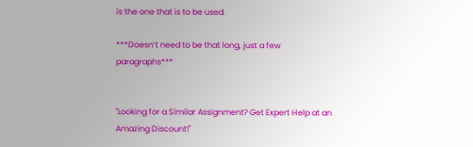is the one that is to be used.

***Doesn’t need to be that long, just a few paragraphs***


"Looking for a Similar Assignment? Get Expert Help at an Amazing Discount!"